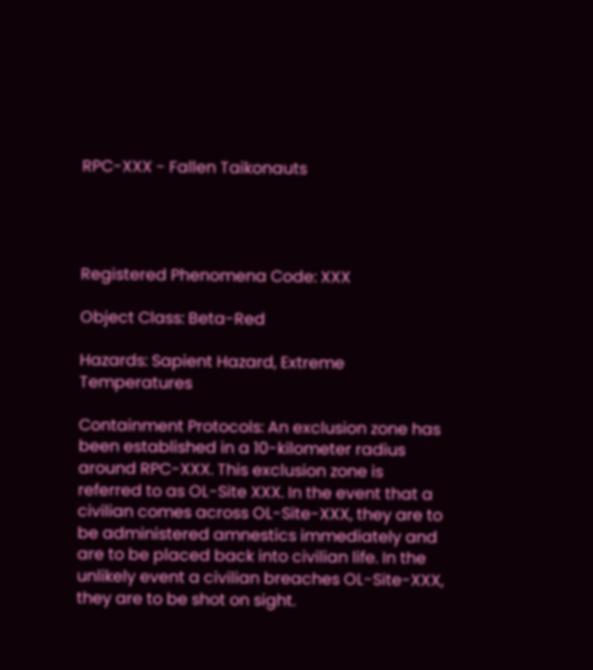RPC-XXX - Fallen Taikonauts




Registered Phenomena Code: XXX

Object Class: Beta-Red

Hazards: Sapient Hazard, Extreme Temperatures

Containment Protocols: An exclusion zone has been established in a 10-kilometer radius around RPC-XXX. This exclusion zone is referred to as OL-Site XXX. In the event that a civilian comes across OL-Site-XXX, they are to be administered amnestics immediately and are to be placed back into civilian life. In the unlikely event a civilian breaches OL-Site-XXX, they are to be shot on sight.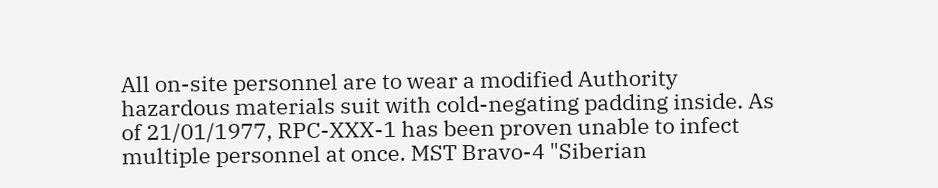All on-site personnel are to wear a modified Authority hazardous materials suit with cold-negating padding inside. As of 21/01/1977, RPC-XXX-1 has been proven unable to infect multiple personnel at once. MST Bravo-4 "Siberian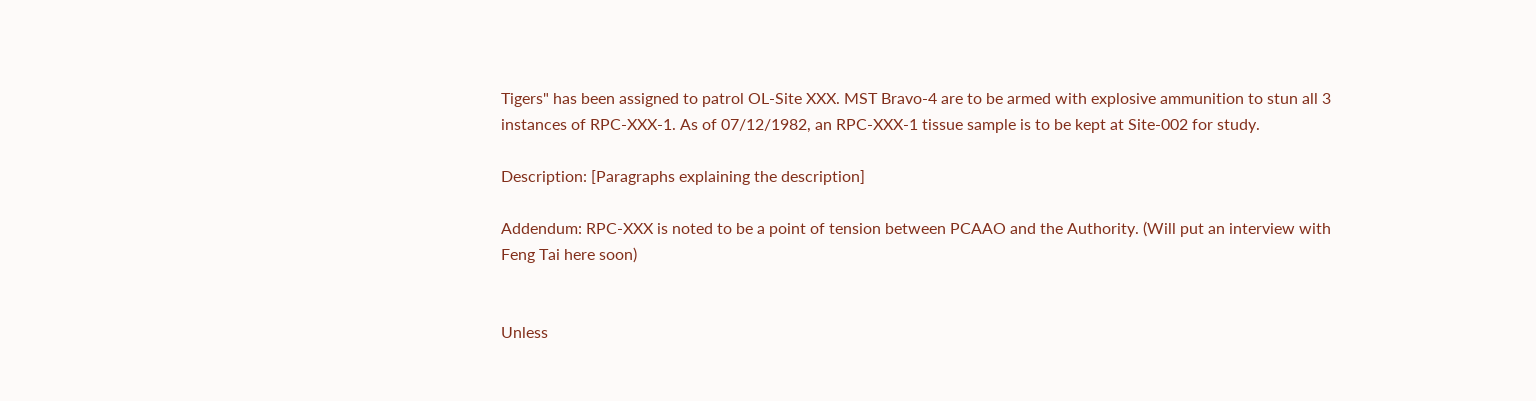Tigers" has been assigned to patrol OL-Site XXX. MST Bravo-4 are to be armed with explosive ammunition to stun all 3 instances of RPC-XXX-1. As of 07/12/1982, an RPC-XXX-1 tissue sample is to be kept at Site-002 for study.

Description: [Paragraphs explaining the description]

Addendum: RPC-XXX is noted to be a point of tension between PCAAO and the Authority. (Will put an interview with Feng Tai here soon)


Unless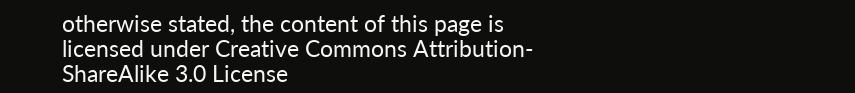otherwise stated, the content of this page is licensed under Creative Commons Attribution-ShareAlike 3.0 License